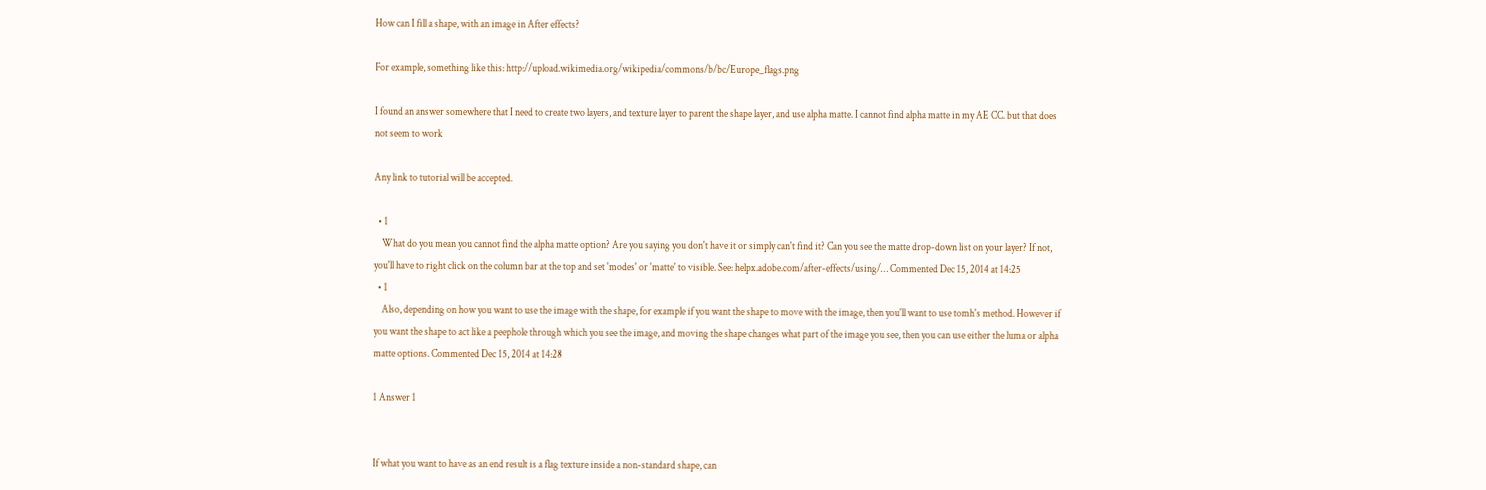How can I fill a shape, with an image in After effects?

For example, something like this: http://upload.wikimedia.org/wikipedia/commons/b/bc/Europe_flags.png

I found an answer somewhere that I need to create two layers, and texture layer to parent the shape layer, and use alpha matte. I cannot find alpha matte in my AE CC. but that does not seem to work

Any link to tutorial will be accepted.

  • 1
    What do you mean you cannot find the alpha matte option? Are you saying you don't have it or simply can't find it? Can you see the matte drop-down list on your layer? If not, you'll have to right click on the column bar at the top and set 'modes' or 'matte' to visible. See: helpx.adobe.com/after-effects/using/… Commented Dec 15, 2014 at 14:25
  • 1
    Also, depending on how you want to use the image with the shape, for example if you want the shape to move with the image, then you'll want to use tomh's method. However if you want the shape to act like a peephole through which you see the image, and moving the shape changes what part of the image you see, then you can use either the luma or alpha matte options. Commented Dec 15, 2014 at 14:28

1 Answer 1


If what you want to have as an end result is a flag texture inside a non-standard shape, can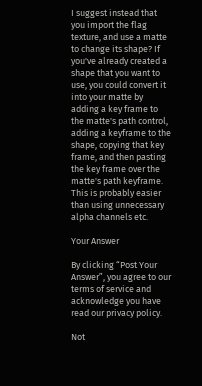I suggest instead that you import the flag texture, and use a matte to change its shape? If you've already created a shape that you want to use, you could convert it into your matte by adding a key frame to the matte's path control, adding a keyframe to the shape, copying that key frame, and then pasting the key frame over the matte's path keyframe. This is probably easier than using unnecessary alpha channels etc.

Your Answer

By clicking “Post Your Answer”, you agree to our terms of service and acknowledge you have read our privacy policy.

Not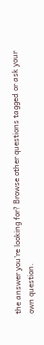the answer you're looking for? Browse other questions tagged or ask your own question.